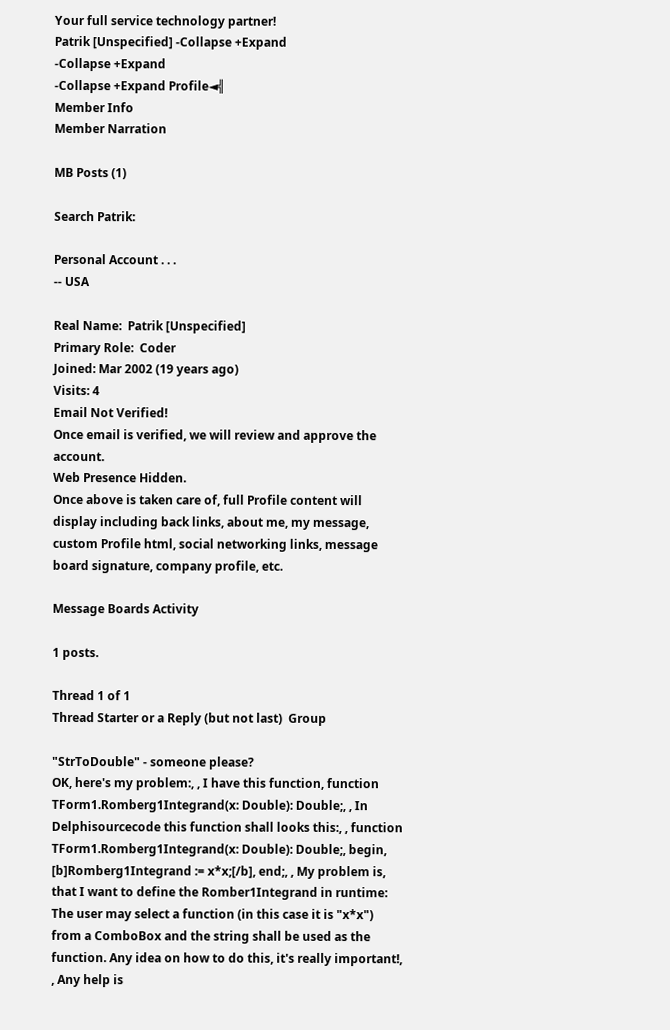Your full service technology partner!
Patrik [Unspecified] -Collapse +Expand
-Collapse +Expand
-Collapse +Expand Profile◄╣
Member Info
Member Narration

MB Posts (1)

Search Patrik:

Personal Account . . .
-- USA

Real Name:  Patrik [Unspecified]
Primary Role:  Coder
Joined: Mar 2002 (19 years ago)
Visits: 4
Email Not Verified!
Once email is verified, we will review and approve the account.
Web Presence Hidden.
Once above is taken care of, full Profile content will display including back links, about me, my message, custom Profile html, social networking links, message board signature, company profile, etc.

Message Boards Activity

1 posts.

Thread 1 of 1
Thread Starter or a Reply (but not last)  Group

"StrToDouble" - someone please?
OK, here's my problem:, , I have this function, function TForm1.Romberg1Integrand(x: Double): Double;, , In Delphisourcecode this function shall looks this:, , function TForm1.Romberg1Integrand(x: Double): Double;, begin, [b]Romberg1Integrand := x*x;[/b], end;, , My problem is, that I want to define the Romber1Integrand in runtime: The user may select a function (in this case it is "x*x") from a ComboBox and the string shall be used as the function. Any idea on how to do this, it's really important!, , Any help is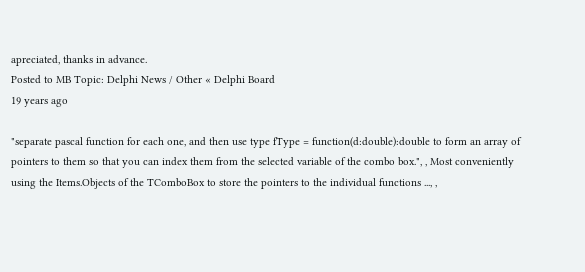apreciated, thanks in advance.
Posted to MB Topic: Delphi News / Other « Delphi Board
19 years ago

"separate pascal function for each one, and then use type fType = function(d:double):double to form an array of pointers to them so that you can index them from the selected variable of the combo box.", , Most conveniently using the Items.Objects of the TComboBox to store the pointers to the individual functions ..., ,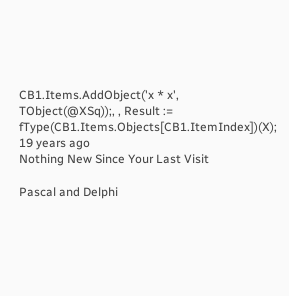CB1.Items.AddObject('x * x', TObject(@XSq));, , Result := fType(CB1.Items.Objects[CB1.ItemIndex])(X);
19 years ago
Nothing New Since Your Last Visit

Pascal and Delphi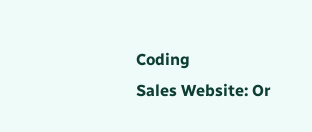Coding
Sales Website: Or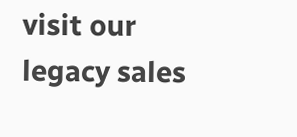visit our legacy sales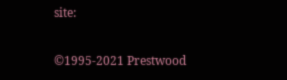site:

©1995-2021 Prestwood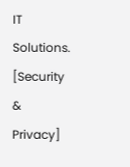IT Solutions.   [Security & Privacy]